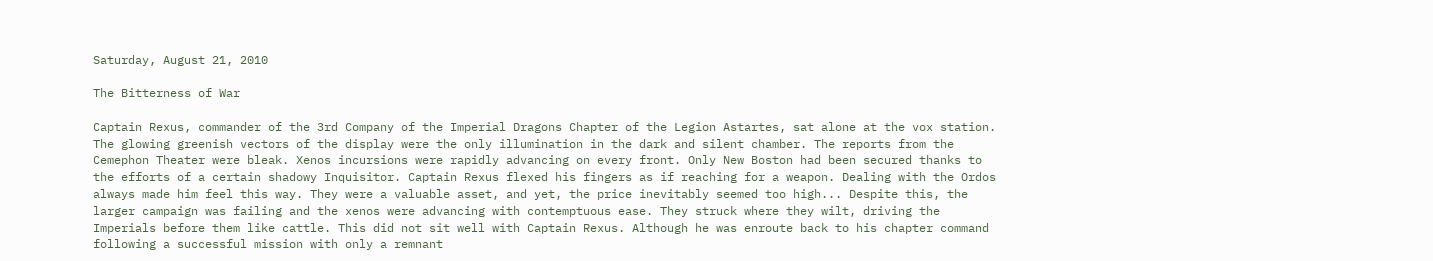Saturday, August 21, 2010

The Bitterness of War

Captain Rexus, commander of the 3rd Company of the Imperial Dragons Chapter of the Legion Astartes, sat alone at the vox station. The glowing greenish vectors of the display were the only illumination in the dark and silent chamber. The reports from the Cemephon Theater were bleak. Xenos incursions were rapidly advancing on every front. Only New Boston had been secured thanks to the efforts of a certain shadowy Inquisitor. Captain Rexus flexed his fingers as if reaching for a weapon. Dealing with the Ordos always made him feel this way. They were a valuable asset, and yet, the price inevitably seemed too high... Despite this, the larger campaign was failing and the xenos were advancing with contemptuous ease. They struck where they wilt, driving the Imperials before them like cattle. This did not sit well with Captain Rexus. Although he was enroute back to his chapter command following a successful mission with only a remnant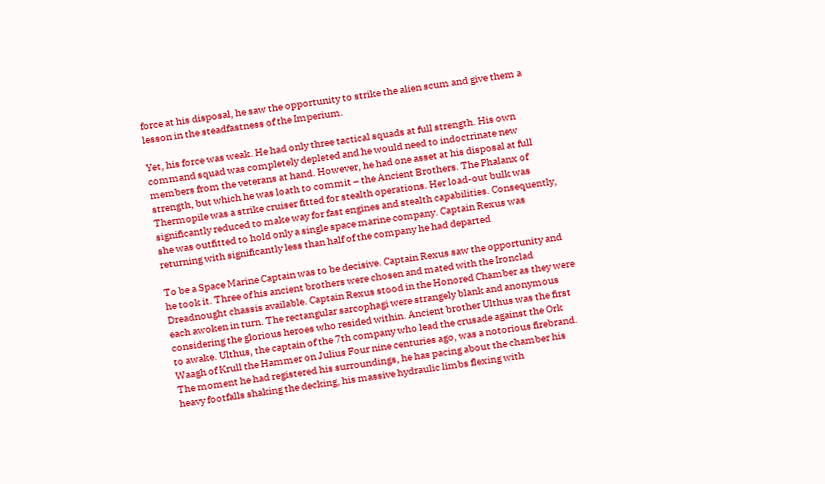force at his disposal, he saw the opportunity to strike the alien scum and give them a lesson in the steadfastness of the Imperium.

Yet, his force was weak. He had only three tactical squads at full strength. His own command squad was completely depleted and he would need to indoctrinate new members from the veterans at hand. However, he had one asset at his disposal at full strength, but which he was loath to commit – the Ancient Brothers. The Phalanx of Thermopile was a strike cruiser fitted for stealth operations. Her load-out bulk was significantly reduced to make way for fast engines and stealth capabilities. Consequently, she was outfitted to hold only a single space marine company. Captain Rexus was returning with significantly less than half of the company he had departed

To be a Space Marine Captain was to be decisive. Captain Rexus saw the opportunity and he took it. Three of his ancient brothers were chosen and mated with the Ironclad Dreadnought chassis available. Captain Rexus stood in the Honored Chamber as they were each awoken in turn. The rectangular sarcophagi were strangely blank and anonymous considering the glorious heroes who resided within. Ancient brother Ulthus was the first to awake. Ulthus, the captain of the 7th company who lead the crusade against the Ork Waagh of Krull the Hammer on Julius Four nine centuries ago, was a notorious firebrand. The moment he had registered his surroundings, he has pacing about the chamber his heavy footfalls shaking the decking, his massive hydraulic limbs flexing with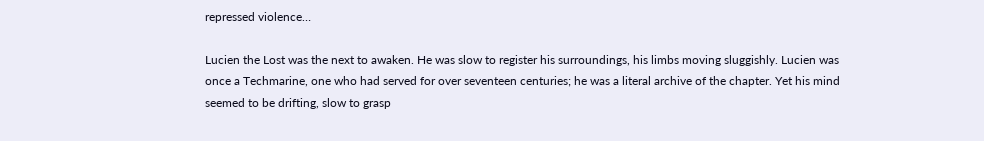repressed violence…

Lucien the Lost was the next to awaken. He was slow to register his surroundings, his limbs moving sluggishly. Lucien was once a Techmarine, one who had served for over seventeen centuries; he was a literal archive of the chapter. Yet his mind seemed to be drifting, slow to grasp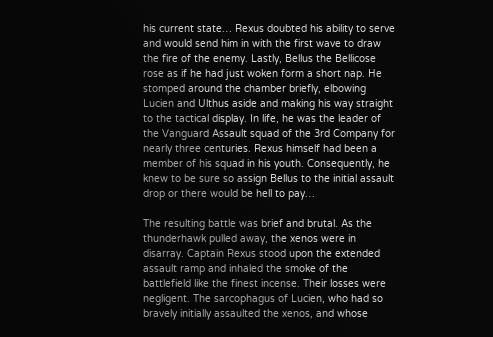his current state… Rexus doubted his ability to serve and would send him in with the first wave to draw the fire of the enemy. Lastly, Bellus the Bellicose rose as if he had just woken form a short nap. He stomped around the chamber briefly, elbowing Lucien and Ulthus aside and making his way straight to the tactical display. In life, he was the leader of the Vanguard Assault squad of the 3rd Company for nearly three centuries. Rexus himself had been a member of his squad in his youth. Consequently, he knew to be sure so assign Bellus to the initial assault drop or there would be hell to pay…

The resulting battle was brief and brutal. As the thunderhawk pulled away, the xenos were in disarray. Captain Rexus stood upon the extended assault ramp and inhaled the smoke of the battlefield like the finest incense. Their losses were negligent. The sarcophagus of Lucien, who had so bravely initially assaulted the xenos, and whose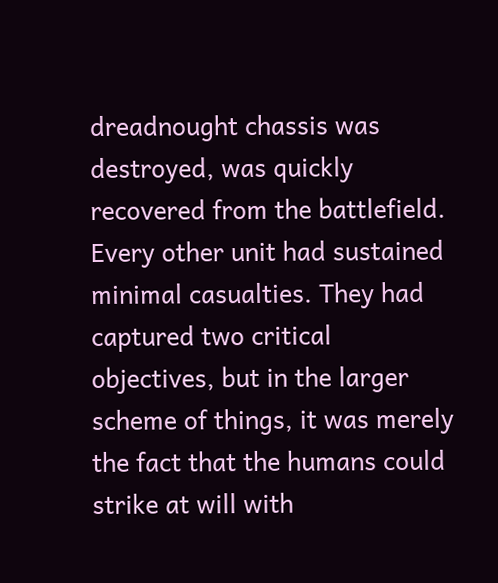dreadnought chassis was destroyed, was quickly recovered from the battlefield. Every other unit had sustained minimal casualties. They had captured two critical objectives, but in the larger scheme of things, it was merely the fact that the humans could strike at will with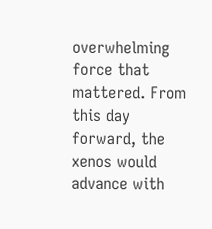overwhelming force that mattered. From this day forward, the xenos would advance with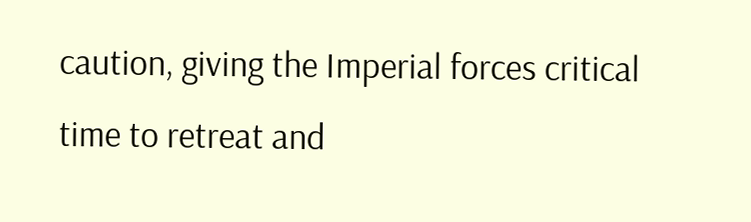caution, giving the Imperial forces critical time to retreat and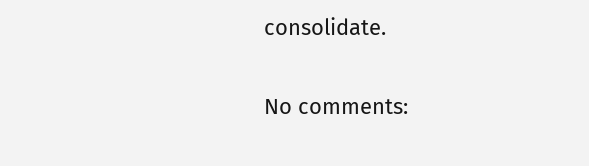consolidate.

No comments: